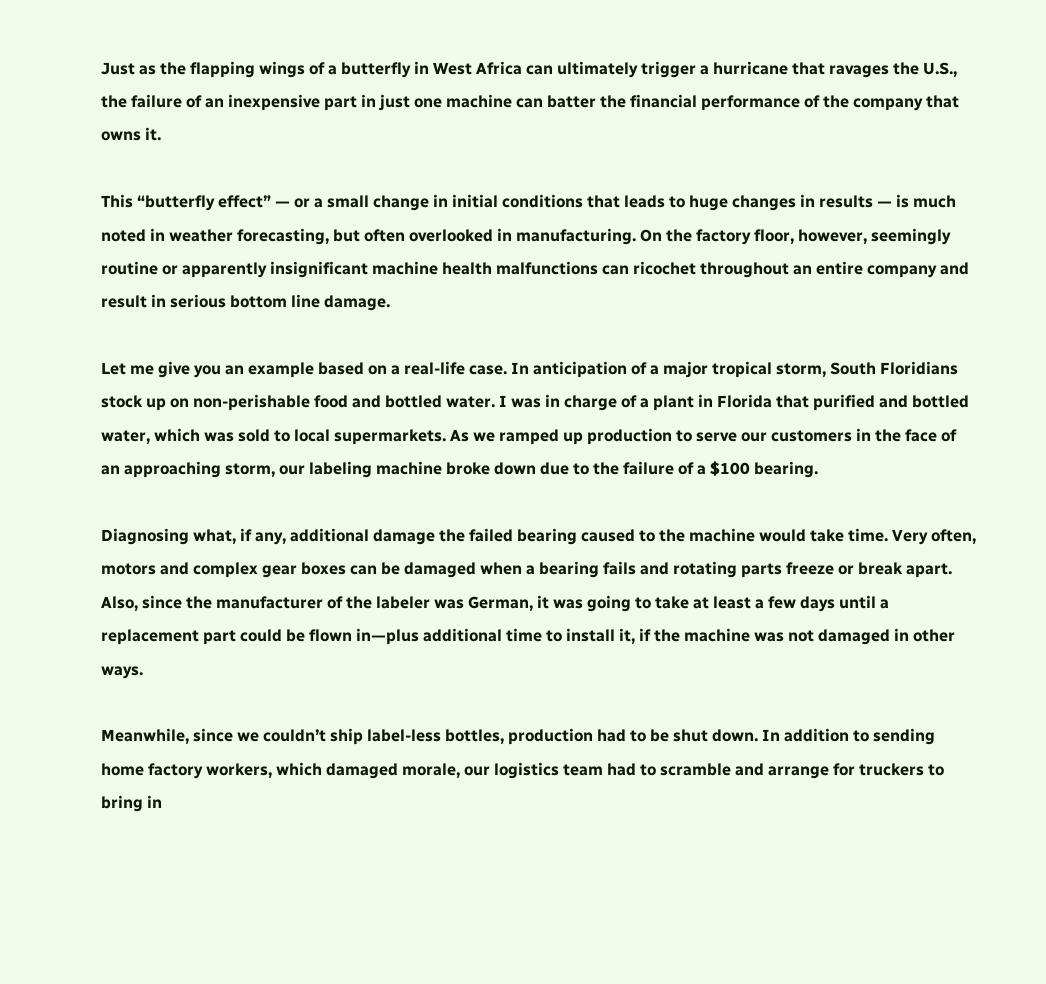Just as the flapping wings of a butterfly in West Africa can ultimately trigger a hurricane that ravages the U.S., the failure of an inexpensive part in just one machine can batter the financial performance of the company that owns it.

This “butterfly effect” — or a small change in initial conditions that leads to huge changes in results — is much noted in weather forecasting, but often overlooked in manufacturing. On the factory floor, however, seemingly routine or apparently insignificant machine health malfunctions can ricochet throughout an entire company and result in serious bottom line damage.

Let me give you an example based on a real-life case. In anticipation of a major tropical storm, South Floridians stock up on non-perishable food and bottled water. I was in charge of a plant in Florida that purified and bottled water, which was sold to local supermarkets. As we ramped up production to serve our customers in the face of an approaching storm, our labeling machine broke down due to the failure of a $100 bearing.

Diagnosing what, if any, additional damage the failed bearing caused to the machine would take time. Very often, motors and complex gear boxes can be damaged when a bearing fails and rotating parts freeze or break apart. Also, since the manufacturer of the labeler was German, it was going to take at least a few days until a replacement part could be flown in—plus additional time to install it, if the machine was not damaged in other ways.

Meanwhile, since we couldn’t ship label-less bottles, production had to be shut down. In addition to sending home factory workers, which damaged morale, our logistics team had to scramble and arrange for truckers to bring in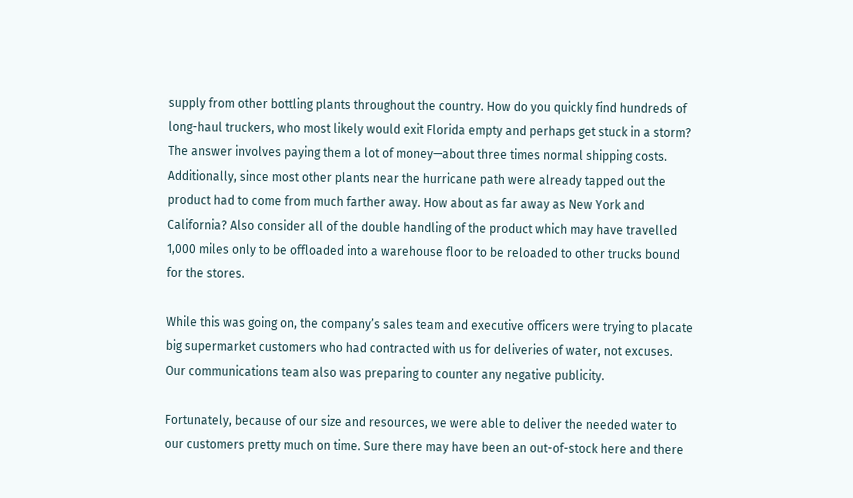supply from other bottling plants throughout the country. How do you quickly find hundreds of long-haul truckers, who most likely would exit Florida empty and perhaps get stuck in a storm? The answer involves paying them a lot of money—about three times normal shipping costs. Additionally, since most other plants near the hurricane path were already tapped out the product had to come from much farther away. How about as far away as New York and California? Also consider all of the double handling of the product which may have travelled 1,000 miles only to be offloaded into a warehouse floor to be reloaded to other trucks bound for the stores.

While this was going on, the company’s sales team and executive officers were trying to placate big supermarket customers who had contracted with us for deliveries of water, not excuses. Our communications team also was preparing to counter any negative publicity.

Fortunately, because of our size and resources, we were able to deliver the needed water to our customers pretty much on time. Sure there may have been an out-of-stock here and there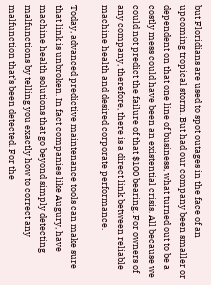but Floridians are used to spot outages in the face of an upcoming tropical storm. But had our company been smaller or dependent on that one line of business, what turned out to be a costly mess could have been an existential crisis. All because we could not predict the failure of that $100 bearing. For owners of any company, therefore, there is a direct link between reliable machine health and desired corporate performance.

Today, advanced predictive maintenance tools can make sure that link is unbroken. In fact companies like Augury, have machine health solutions that go beyond simply detecting malfunctions by telling you exactly how to correct any malfunction that’s been detected. For the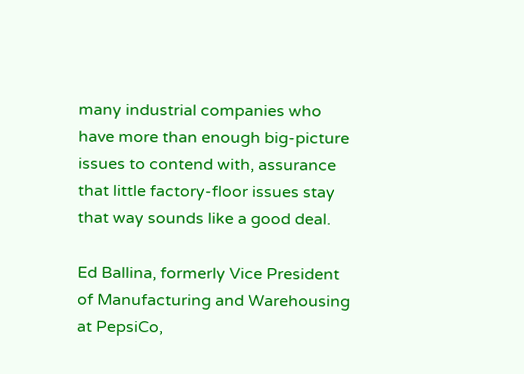many industrial companies who have more than enough big-picture issues to contend with, assurance that little factory-floor issues stay that way sounds like a good deal.

Ed Ballina, formerly Vice President of Manufacturing and Warehousing at PepsiCo,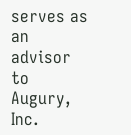serves as an advisor to Augury, Inc.